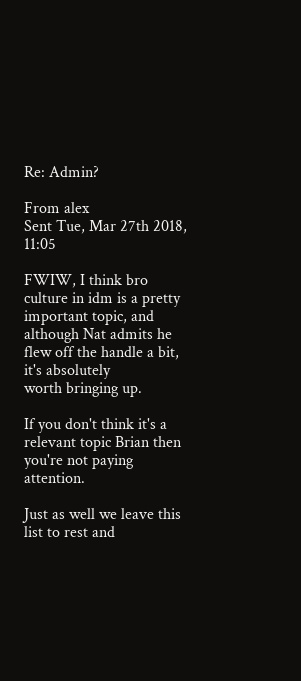Re: Admin?

From alex
Sent Tue, Mar 27th 2018, 11:05

FWIW, I think bro culture in idm is a pretty important topic, and
although Nat admits he flew off the handle a bit, it's absolutely
worth bringing up.

If you don't think it's a relevant topic Brian then you're not paying attention.

Just as well we leave this list to rest and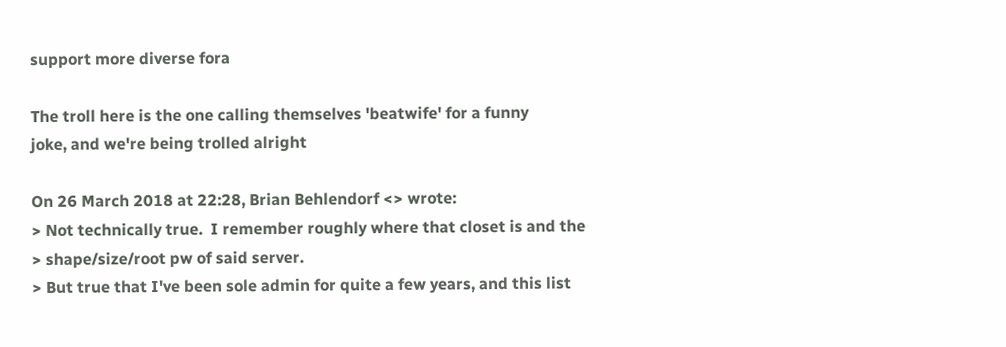support more diverse fora

The troll here is the one calling themselves 'beatwife' for a funny
joke, and we're being trolled alright

On 26 March 2018 at 22:28, Brian Behlendorf <> wrote:
> Not technically true.  I remember roughly where that closet is and the
> shape/size/root pw of said server.
> But true that I've been sole admin for quite a few years, and this list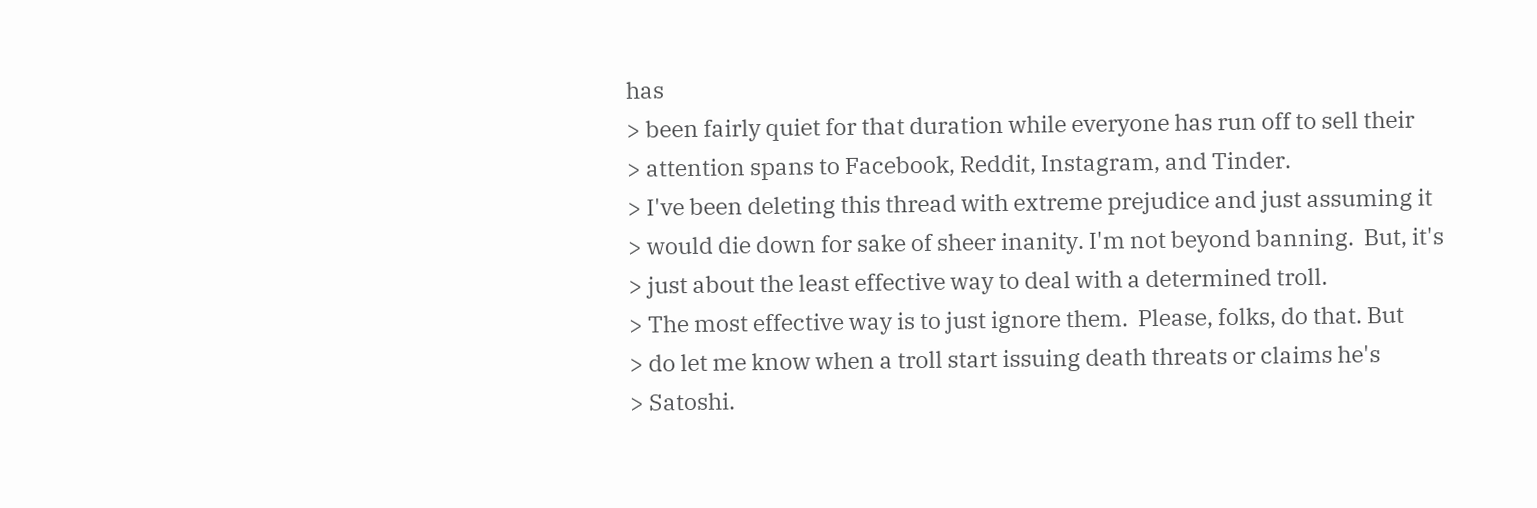has
> been fairly quiet for that duration while everyone has run off to sell their
> attention spans to Facebook, Reddit, Instagram, and Tinder.
> I've been deleting this thread with extreme prejudice and just assuming it
> would die down for sake of sheer inanity. I'm not beyond banning.  But, it's
> just about the least effective way to deal with a determined troll.
> The most effective way is to just ignore them.  Please, folks, do that. But
> do let me know when a troll start issuing death threats or claims he's
> Satoshi.